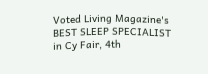Voted Living Magazine's BEST SLEEP SPECIALIST in Cy Fair, 4th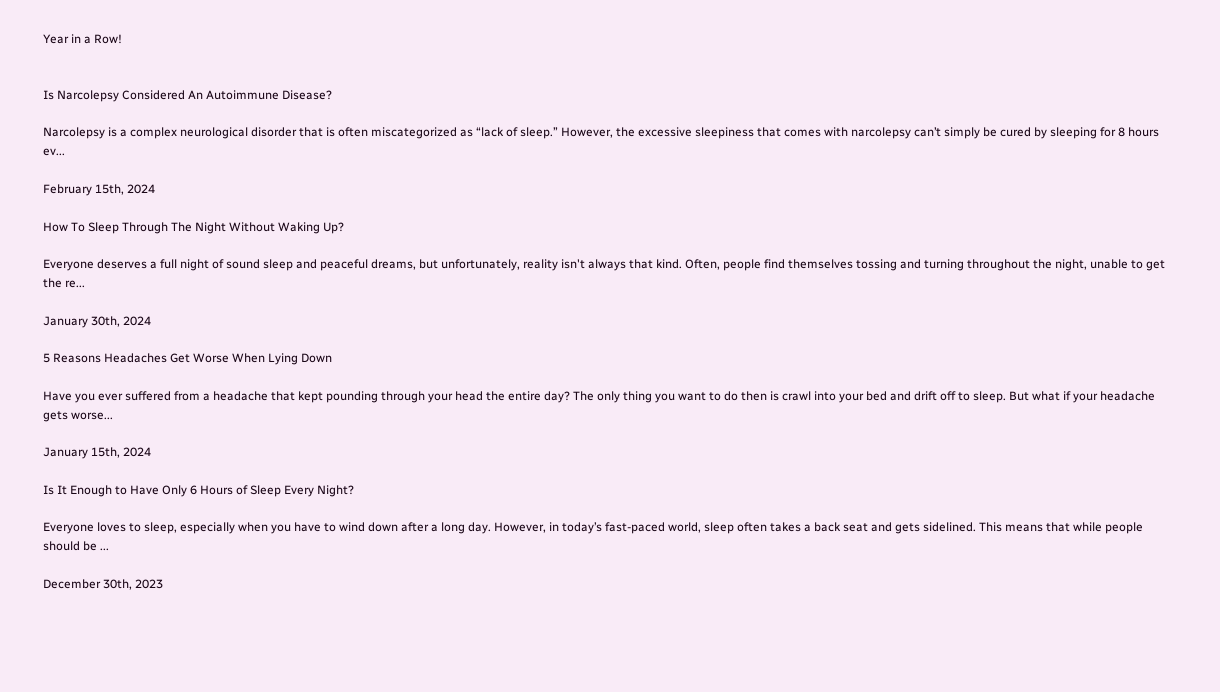Year in a Row!


Is Narcolepsy Considered An Autoimmune Disease?

Narcolepsy is a complex neurological disorder that is often miscategorized as “lack of sleep.” However, the excessive sleepiness that comes with narcolepsy can’t simply be cured by sleeping for 8 hours ev...

February 15th, 2024

How To Sleep Through The Night Without Waking Up?

Everyone deserves a full night of sound sleep and peaceful dreams, but unfortunately, reality isn't always that kind. Often, people find themselves tossing and turning throughout the night, unable to get the re...

January 30th, 2024

5 Reasons Headaches Get Worse When Lying Down

Have you ever suffered from a headache that kept pounding through your head the entire day? The only thing you want to do then is crawl into your bed and drift off to sleep. But what if your headache gets worse...

January 15th, 2024

Is It Enough to Have Only 6 Hours of Sleep Every Night?

Everyone loves to sleep, especially when you have to wind down after a long day. However, in today’s fast-paced world, sleep often takes a back seat and gets sidelined. This means that while people should be ...

December 30th, 2023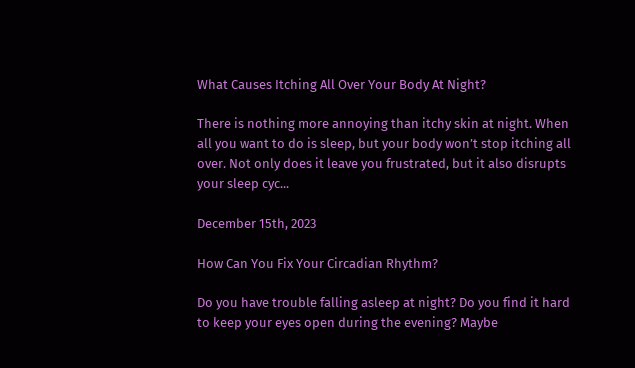What Causes Itching All Over Your Body At Night?

There is nothing more annoying than itchy skin at night. When all you want to do is sleep, but your body won’t stop itching all over. Not only does it leave you frustrated, but it also disrupts your sleep cyc...

December 15th, 2023

How Can You Fix Your Circadian Rhythm?

Do you have trouble falling asleep at night? Do you find it hard to keep your eyes open during the evening? Maybe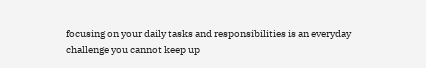focusing on your daily tasks and responsibilities is an everyday challenge you cannot keep up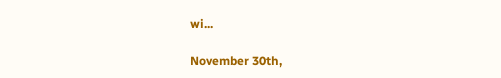wi...

November 30th,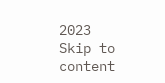2023
Skip to content